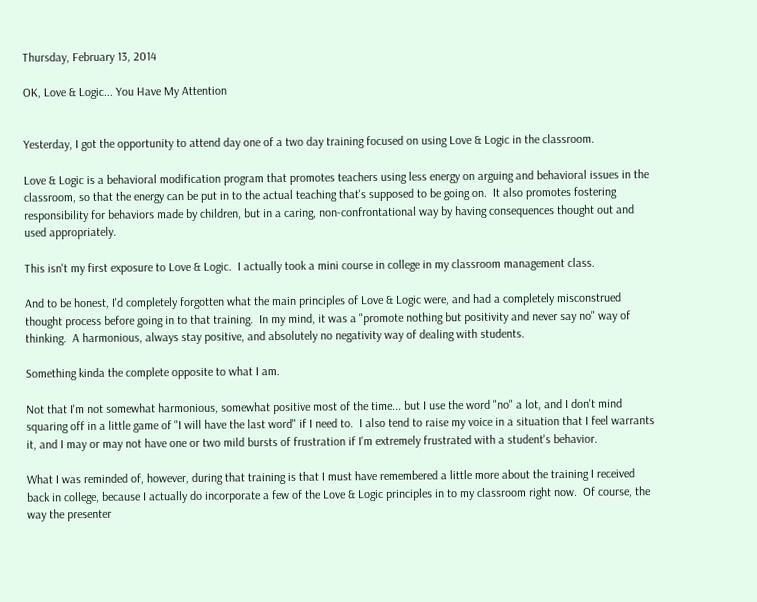Thursday, February 13, 2014

OK, Love & Logic... You Have My Attention


Yesterday, I got the opportunity to attend day one of a two day training focused on using Love & Logic in the classroom.

Love & Logic is a behavioral modification program that promotes teachers using less energy on arguing and behavioral issues in the classroom, so that the energy can be put in to the actual teaching that's supposed to be going on.  It also promotes fostering responsibility for behaviors made by children, but in a caring, non-confrontational way by having consequences thought out and used appropriately.

This isn't my first exposure to Love & Logic.  I actually took a mini course in college in my classroom management class.

And to be honest, I'd completely forgotten what the main principles of Love & Logic were, and had a completely misconstrued thought process before going in to that training.  In my mind, it was a "promote nothing but positivity and never say no" way of thinking.  A harmonious, always stay positive, and absolutely no negativity way of dealing with students.

Something kinda the complete opposite to what I am.

Not that I'm not somewhat harmonious, somewhat positive most of the time... but I use the word "no" a lot, and I don't mind squaring off in a little game of "I will have the last word" if I need to.  I also tend to raise my voice in a situation that I feel warrants it, and I may or may not have one or two mild bursts of frustration if I'm extremely frustrated with a student's behavior.

What I was reminded of, however, during that training is that I must have remembered a little more about the training I received back in college, because I actually do incorporate a few of the Love & Logic principles in to my classroom right now.  Of course, the way the presenter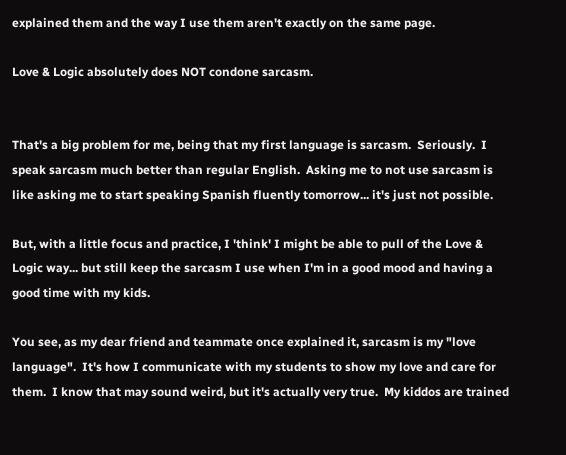explained them and the way I use them aren't exactly on the same page.

Love & Logic absolutely does NOT condone sarcasm.


That's a big problem for me, being that my first language is sarcasm.  Seriously.  I speak sarcasm much better than regular English.  Asking me to not use sarcasm is like asking me to start speaking Spanish fluently tomorrow... it's just not possible.

But, with a little focus and practice, I 'think' I might be able to pull of the Love & Logic way... but still keep the sarcasm I use when I'm in a good mood and having a good time with my kids.

You see, as my dear friend and teammate once explained it, sarcasm is my "love language".  It's how I communicate with my students to show my love and care for them.  I know that may sound weird, but it's actually very true.  My kiddos are trained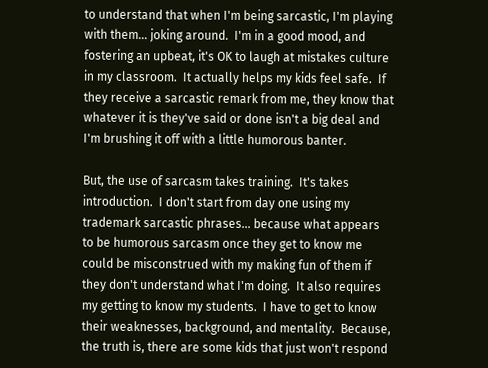to understand that when I'm being sarcastic, I'm playing with them... joking around.  I'm in a good mood, and fostering an upbeat, it's OK to laugh at mistakes culture in my classroom.  It actually helps my kids feel safe.  If they receive a sarcastic remark from me, they know that whatever it is they've said or done isn't a big deal and I'm brushing it off with a little humorous banter.

But, the use of sarcasm takes training.  It's takes introduction.  I don't start from day one using my trademark sarcastic phrases... because what appears to be humorous sarcasm once they get to know me could be misconstrued with my making fun of them if they don't understand what I'm doing.  It also requires my getting to know my students.  I have to get to know their weaknesses, background, and mentality.  Because, the truth is, there are some kids that just won't respond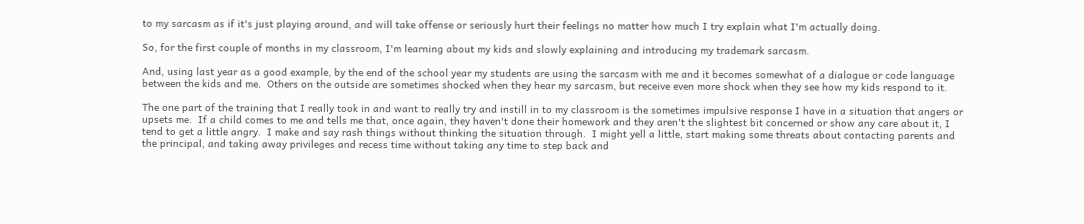to my sarcasm as if it's just playing around, and will take offense or seriously hurt their feelings no matter how much I try explain what I'm actually doing.

So, for the first couple of months in my classroom, I'm learning about my kids and slowly explaining and introducing my trademark sarcasm.

And, using last year as a good example, by the end of the school year my students are using the sarcasm with me and it becomes somewhat of a dialogue or code language between the kids and me.  Others on the outside are sometimes shocked when they hear my sarcasm, but receive even more shock when they see how my kids respond to it.

The one part of the training that I really took in and want to really try and instill in to my classroom is the sometimes impulsive response I have in a situation that angers or upsets me.  If a child comes to me and tells me that, once again, they haven't done their homework and they aren't the slightest bit concerned or show any care about it, I tend to get a little angry.  I make and say rash things without thinking the situation through.  I might yell a little, start making some threats about contacting parents and the principal, and taking away privileges and recess time without taking any time to step back and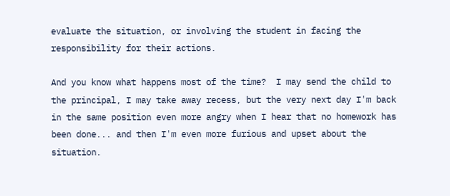evaluate the situation, or involving the student in facing the responsibility for their actions.

And you know what happens most of the time?  I may send the child to the principal, I may take away recess, but the very next day I'm back in the same position even more angry when I hear that no homework has been done... and then I'm even more furious and upset about the situation.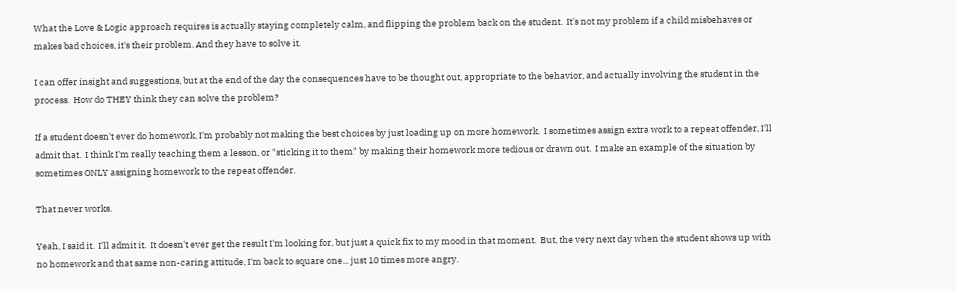What the Love & Logic approach requires is actually staying completely calm, and flipping the problem back on the student.  It's not my problem if a child misbehaves or makes bad choices, it's their problem. And they have to solve it.

I can offer insight and suggestions, but at the end of the day the consequences have to be thought out, appropriate to the behavior, and actually involving the student in the process.  How do THEY think they can solve the problem?

If a student doesn't ever do homework, I'm probably not making the best choices by just loading up on more homework.  I sometimes assign extra work to a repeat offender, I'll admit that.  I think I'm really teaching them a lesson, or "sticking it to them" by making their homework more tedious or drawn out.  I make an example of the situation by sometimes ONLY assigning homework to the repeat offender.

That never works.

Yeah, I said it.  I'll admit it.  It doesn't ever get the result I'm looking for, but just a quick fix to my mood in that moment.  But, the very next day when the student shows up with no homework and that same non-caring attitude, I'm back to square one... just 10 times more angry.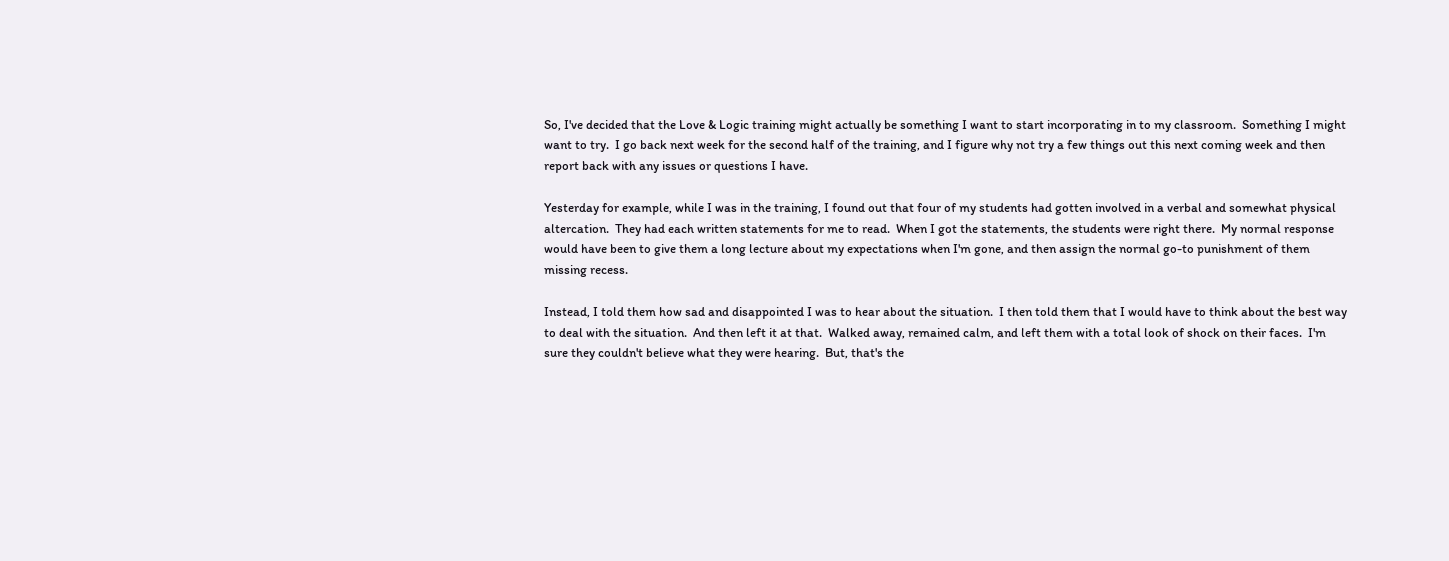So, I've decided that the Love & Logic training might actually be something I want to start incorporating in to my classroom.  Something I might want to try.  I go back next week for the second half of the training, and I figure why not try a few things out this next coming week and then report back with any issues or questions I have.

Yesterday for example, while I was in the training, I found out that four of my students had gotten involved in a verbal and somewhat physical altercation.  They had each written statements for me to read.  When I got the statements, the students were right there.  My normal response would have been to give them a long lecture about my expectations when I'm gone, and then assign the normal go-to punishment of them missing recess.

Instead, I told them how sad and disappointed I was to hear about the situation.  I then told them that I would have to think about the best way to deal with the situation.  And then left it at that.  Walked away, remained calm, and left them with a total look of shock on their faces.  I'm sure they couldn't believe what they were hearing.  But, that's the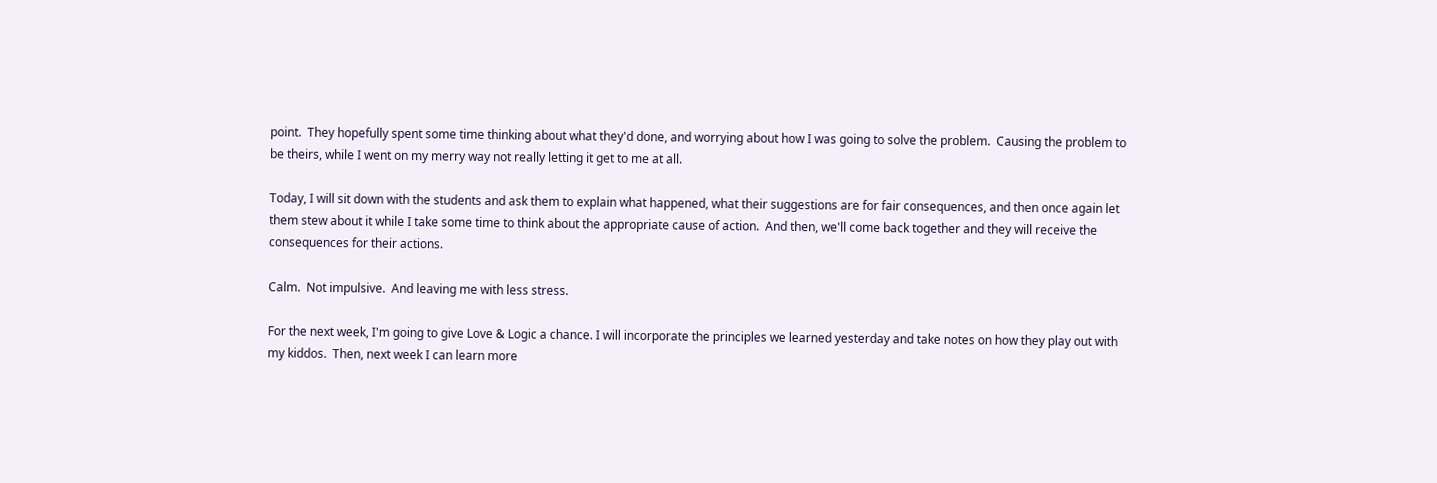point.  They hopefully spent some time thinking about what they'd done, and worrying about how I was going to solve the problem.  Causing the problem to be theirs, while I went on my merry way not really letting it get to me at all.

Today, I will sit down with the students and ask them to explain what happened, what their suggestions are for fair consequences, and then once again let them stew about it while I take some time to think about the appropriate cause of action.  And then, we'll come back together and they will receive the consequences for their actions.

Calm.  Not impulsive.  And leaving me with less stress.

For the next week, I'm going to give Love & Logic a chance. I will incorporate the principles we learned yesterday and take notes on how they play out with my kiddos.  Then, next week I can learn more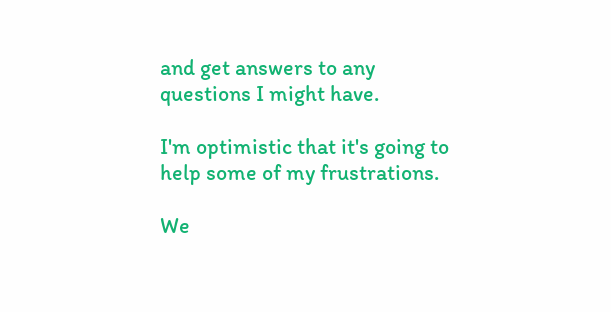and get answers to any questions I might have.

I'm optimistic that it's going to help some of my frustrations.

We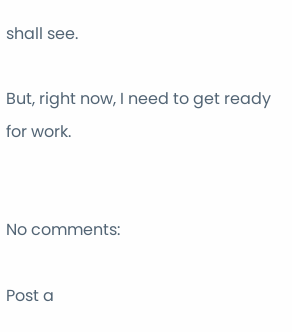shall see.

But, right now, I need to get ready for work.


No comments:

Post a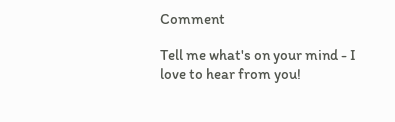Comment

Tell me what's on your mind - I love to hear from you!